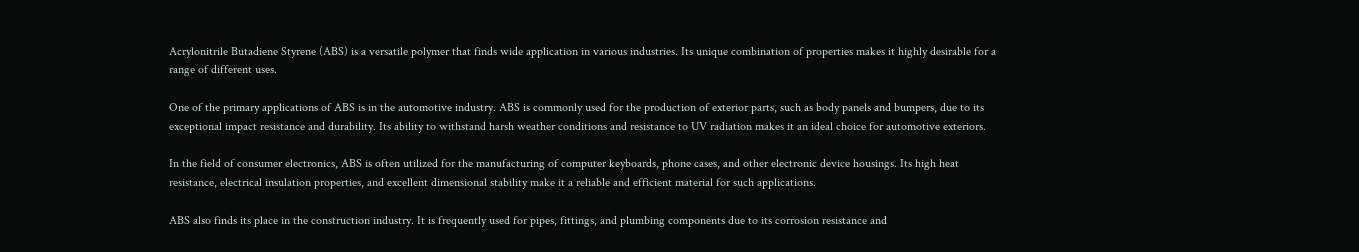Acrylonitrile Butadiene Styrene (ABS) is a versatile polymer that finds wide application in various industries. Its unique combination of properties makes it highly desirable for a range of different uses.

One of the primary applications of ABS is in the automotive industry. ABS is commonly used for the production of exterior parts, such as body panels and bumpers, due to its exceptional impact resistance and durability. Its ability to withstand harsh weather conditions and resistance to UV radiation makes it an ideal choice for automotive exteriors.

In the field of consumer electronics, ABS is often utilized for the manufacturing of computer keyboards, phone cases, and other electronic device housings. Its high heat resistance, electrical insulation properties, and excellent dimensional stability make it a reliable and efficient material for such applications.

ABS also finds its place in the construction industry. It is frequently used for pipes, fittings, and plumbing components due to its corrosion resistance and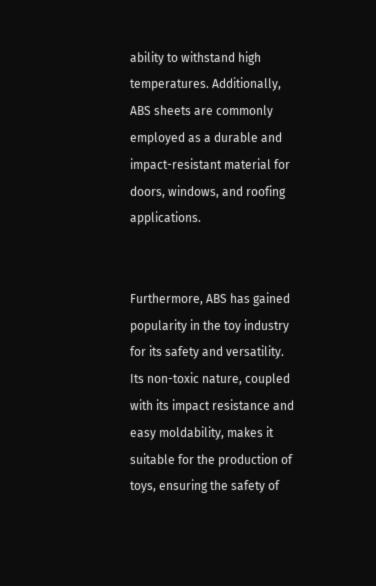ability to withstand high temperatures. Additionally, ABS sheets are commonly employed as a durable and impact-resistant material for doors, windows, and roofing applications.


Furthermore, ABS has gained popularity in the toy industry for its safety and versatility. Its non-toxic nature, coupled with its impact resistance and easy moldability, makes it suitable for the production of toys, ensuring the safety of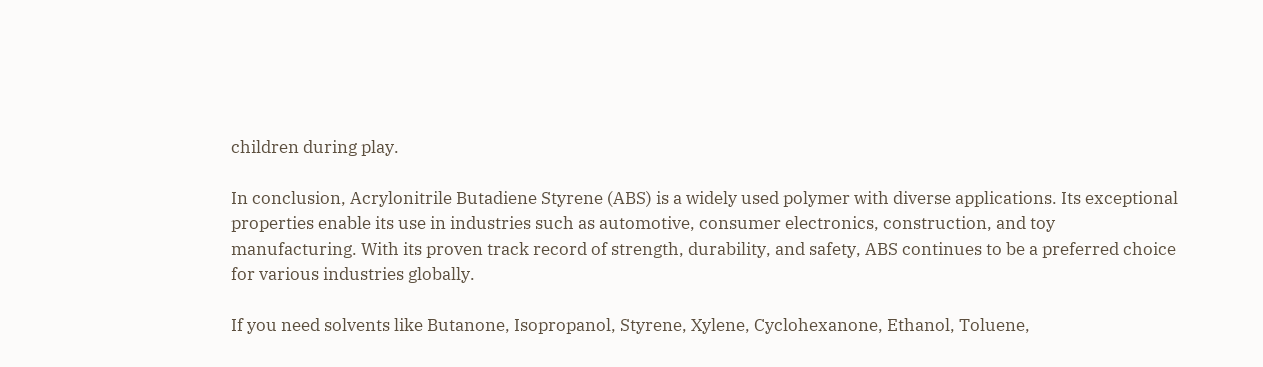children during play.

In conclusion, Acrylonitrile Butadiene Styrene (ABS) is a widely used polymer with diverse applications. Its exceptional properties enable its use in industries such as automotive, consumer electronics, construction, and toy manufacturing. With its proven track record of strength, durability, and safety, ABS continues to be a preferred choice for various industries globally.

If you need solvents like Butanone, Isopropanol, Styrene, Xylene, Cyclohexanone, Ethanol, Toluene,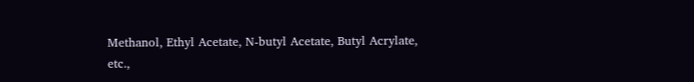Methanol, Ethyl Acetate, N-butyl Acetate, Butyl Acrylate, etc.,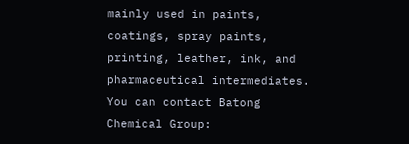mainly used in paints, coatings, spray paints, printing, leather, ink, and pharmaceutical intermediates. You can contact Batong Chemical Group: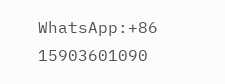WhatsApp:+86 15903601090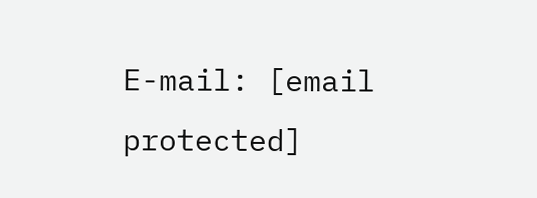E-mail: [email protected]